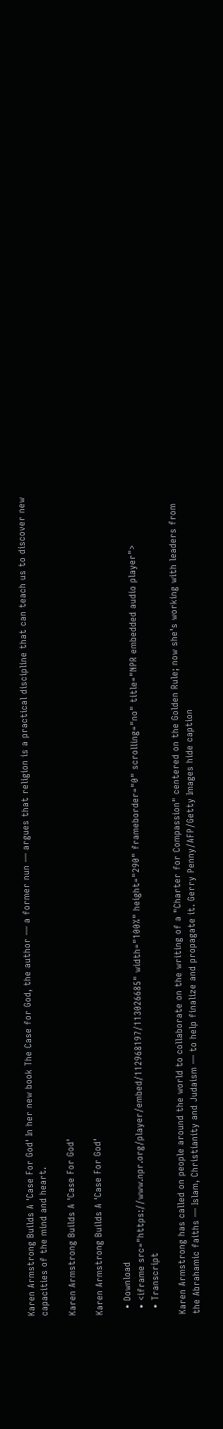Karen Armstrong Builds A 'Case For God' In her new book The Case for God, the author — a former nun — argues that religion is a practical discipline that can teach us to discover new capacities of the mind and heart.

Karen Armstrong Builds A 'Case For God'

Karen Armstrong Builds A 'Case For God'

  • Download
  • <iframe src="https://www.npr.org/player/embed/112968197/113026685" width="100%" height="290" frameborder="0" scrolling="no" title="NPR embedded audio player">
  • Transcript

Karen Armstrong has called on people around the world to collaborate on the writing of a "Charter for Compassion" centered on the Golden Rule; now she's working with leaders from the Abrahamic faiths — Islam, Christianity and Judaism — to help finalize and propagate it. Gerry Penny/AFP/Getty Images hide caption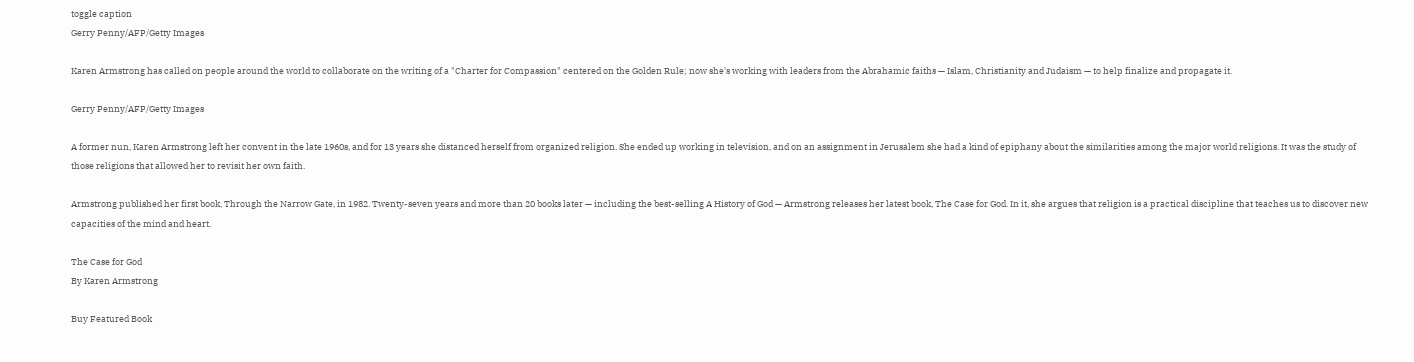toggle caption
Gerry Penny/AFP/Getty Images

Karen Armstrong has called on people around the world to collaborate on the writing of a "Charter for Compassion" centered on the Golden Rule; now she's working with leaders from the Abrahamic faiths — Islam, Christianity and Judaism — to help finalize and propagate it.

Gerry Penny/AFP/Getty Images

A former nun, Karen Armstrong left her convent in the late 1960s, and for 13 years she distanced herself from organized religion. She ended up working in television, and on an assignment in Jerusalem she had a kind of epiphany about the similarities among the major world religions. It was the study of those religions that allowed her to revisit her own faith.

Armstrong published her first book, Through the Narrow Gate, in 1982. Twenty-seven years and more than 20 books later — including the best-selling A History of God — Armstrong releases her latest book, The Case for God. In it, she argues that religion is a practical discipline that teaches us to discover new capacities of the mind and heart.

The Case for God
By Karen Armstrong

Buy Featured Book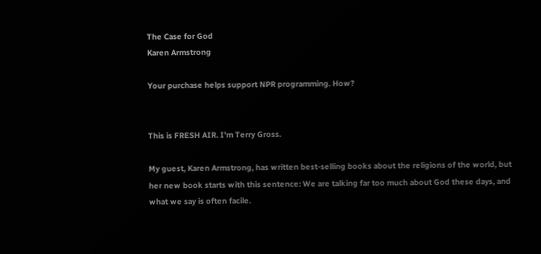The Case for God
Karen Armstrong

Your purchase helps support NPR programming. How?


This is FRESH AIR. I'm Terry Gross.

My guest, Karen Armstrong, has written best-selling books about the religions of the world, but her new book starts with this sentence: We are talking far too much about God these days, and what we say is often facile.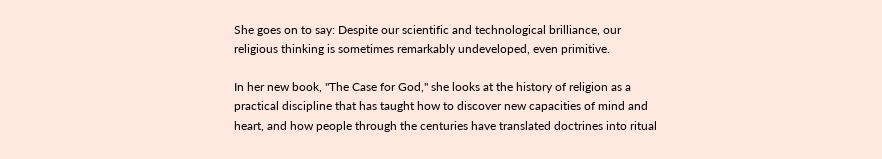She goes on to say: Despite our scientific and technological brilliance, our religious thinking is sometimes remarkably undeveloped, even primitive.

In her new book, "The Case for God," she looks at the history of religion as a practical discipline that has taught how to discover new capacities of mind and heart, and how people through the centuries have translated doctrines into ritual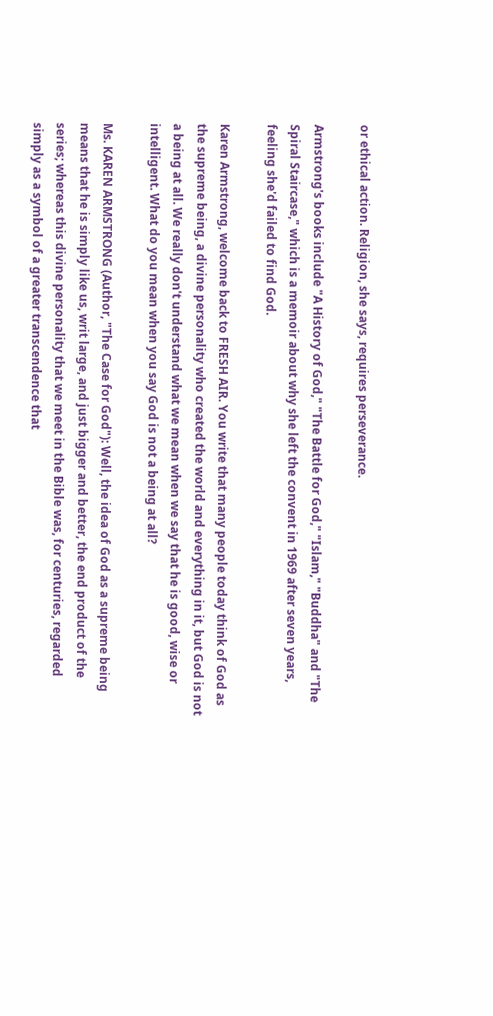or ethical action. Religion, she says, requires perseverance.

Armstrong's books include "A History of God," "The Battle for God," "Islam," "Buddha" and "The Spiral Staircase," which is a memoir about why she left the convent in 1969 after seven years, feeling she'd failed to find God.

Karen Armstrong, welcome back to FRESH AIR. You write that many people today think of God as the supreme being, a divine personality who created the world and everything in it, but God is not a being at all. We really don't understand what we mean when we say that he is good, wise or intelligent. What do you mean when you say God is not a being at all?

Ms. KAREN ARMSTRONG (Author, "The Case for God"): Well, the idea of God as a supreme being means that he is simply like us, writ large, and just bigger and better, the end product of the series; whereas this divine personality that we meet in the Bible was, for centuries, regarded simply as a symbol of a greater transcendence that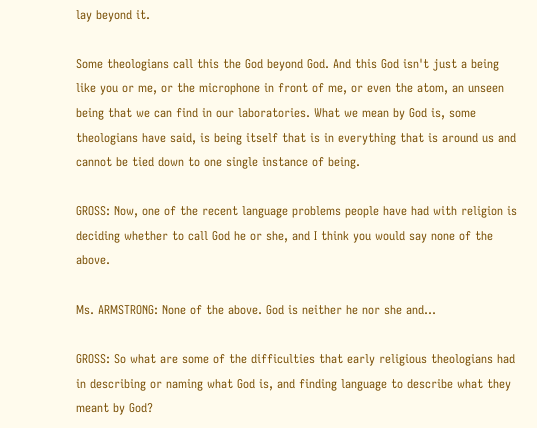lay beyond it.

Some theologians call this the God beyond God. And this God isn't just a being like you or me, or the microphone in front of me, or even the atom, an unseen being that we can find in our laboratories. What we mean by God is, some theologians have said, is being itself that is in everything that is around us and cannot be tied down to one single instance of being.

GROSS: Now, one of the recent language problems people have had with religion is deciding whether to call God he or she, and I think you would say none of the above.

Ms. ARMSTRONG: None of the above. God is neither he nor she and…

GROSS: So what are some of the difficulties that early religious theologians had in describing or naming what God is, and finding language to describe what they meant by God?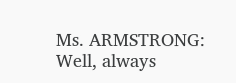Ms. ARMSTRONG: Well, always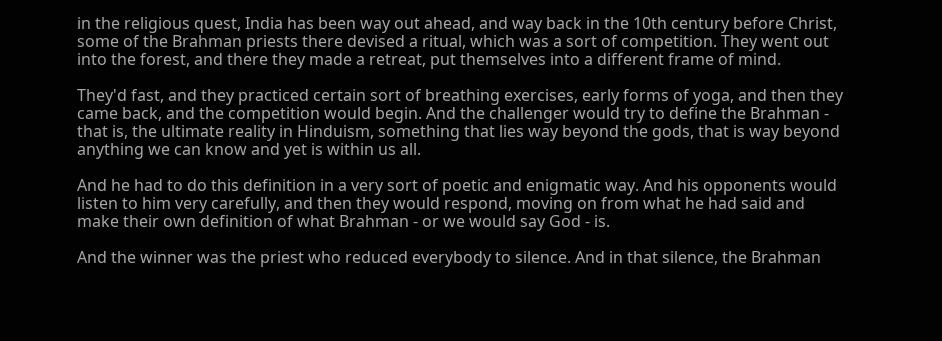in the religious quest, India has been way out ahead, and way back in the 10th century before Christ, some of the Brahman priests there devised a ritual, which was a sort of competition. They went out into the forest, and there they made a retreat, put themselves into a different frame of mind.

They'd fast, and they practiced certain sort of breathing exercises, early forms of yoga, and then they came back, and the competition would begin. And the challenger would try to define the Brahman - that is, the ultimate reality in Hinduism, something that lies way beyond the gods, that is way beyond anything we can know and yet is within us all.

And he had to do this definition in a very sort of poetic and enigmatic way. And his opponents would listen to him very carefully, and then they would respond, moving on from what he had said and make their own definition of what Brahman - or we would say God - is.

And the winner was the priest who reduced everybody to silence. And in that silence, the Brahman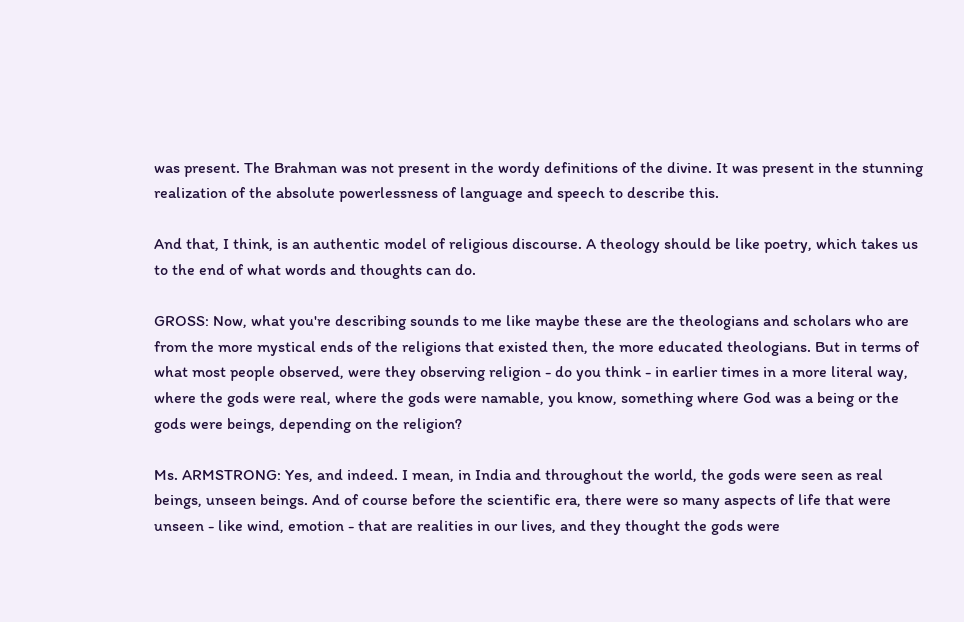was present. The Brahman was not present in the wordy definitions of the divine. It was present in the stunning realization of the absolute powerlessness of language and speech to describe this.

And that, I think, is an authentic model of religious discourse. A theology should be like poetry, which takes us to the end of what words and thoughts can do.

GROSS: Now, what you're describing sounds to me like maybe these are the theologians and scholars who are from the more mystical ends of the religions that existed then, the more educated theologians. But in terms of what most people observed, were they observing religion - do you think - in earlier times in a more literal way, where the gods were real, where the gods were namable, you know, something where God was a being or the gods were beings, depending on the religion?

Ms. ARMSTRONG: Yes, and indeed. I mean, in India and throughout the world, the gods were seen as real beings, unseen beings. And of course before the scientific era, there were so many aspects of life that were unseen - like wind, emotion - that are realities in our lives, and they thought the gods were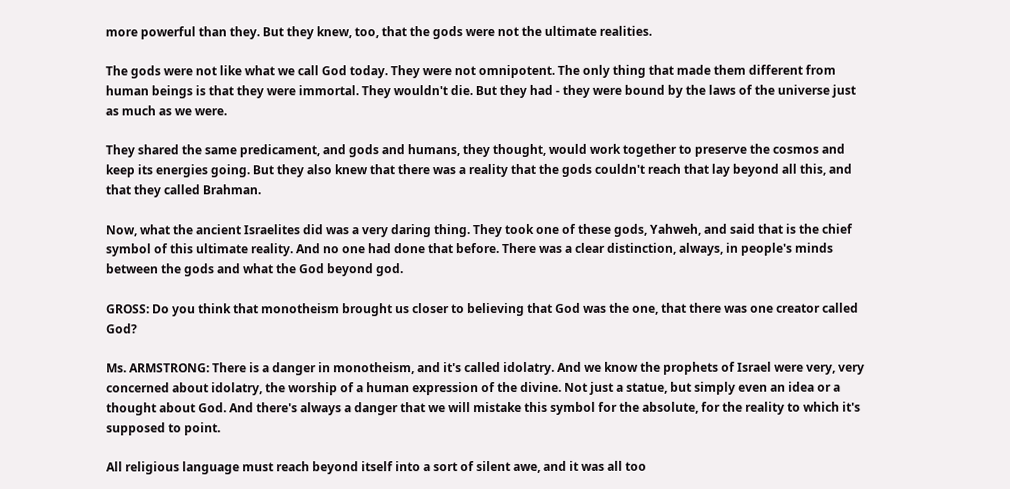more powerful than they. But they knew, too, that the gods were not the ultimate realities.

The gods were not like what we call God today. They were not omnipotent. The only thing that made them different from human beings is that they were immortal. They wouldn't die. But they had - they were bound by the laws of the universe just as much as we were.

They shared the same predicament, and gods and humans, they thought, would work together to preserve the cosmos and keep its energies going. But they also knew that there was a reality that the gods couldn't reach that lay beyond all this, and that they called Brahman.

Now, what the ancient Israelites did was a very daring thing. They took one of these gods, Yahweh, and said that is the chief symbol of this ultimate reality. And no one had done that before. There was a clear distinction, always, in people's minds between the gods and what the God beyond god.

GROSS: Do you think that monotheism brought us closer to believing that God was the one, that there was one creator called God?

Ms. ARMSTRONG: There is a danger in monotheism, and it's called idolatry. And we know the prophets of Israel were very, very concerned about idolatry, the worship of a human expression of the divine. Not just a statue, but simply even an idea or a thought about God. And there's always a danger that we will mistake this symbol for the absolute, for the reality to which it's supposed to point.

All religious language must reach beyond itself into a sort of silent awe, and it was all too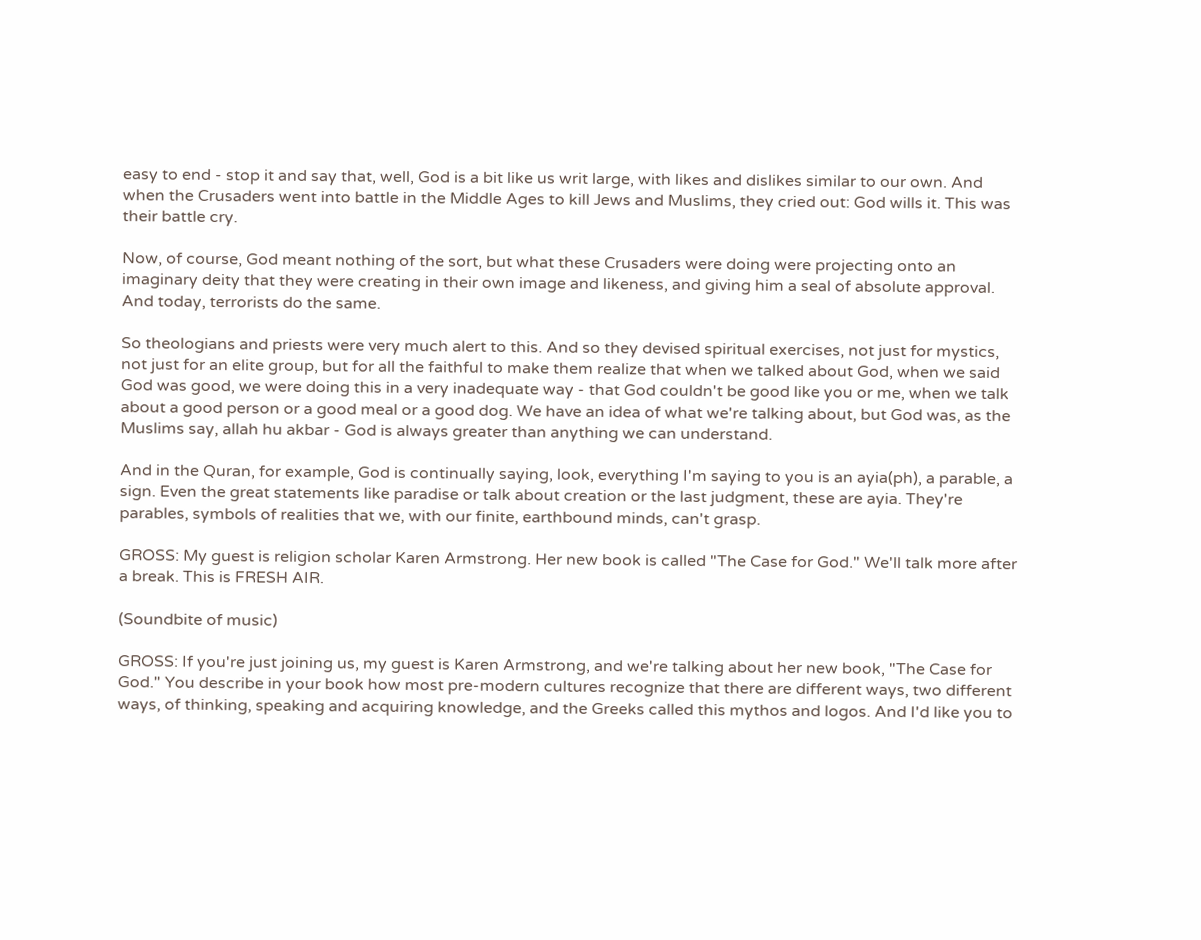easy to end - stop it and say that, well, God is a bit like us writ large, with likes and dislikes similar to our own. And when the Crusaders went into battle in the Middle Ages to kill Jews and Muslims, they cried out: God wills it. This was their battle cry.

Now, of course, God meant nothing of the sort, but what these Crusaders were doing were projecting onto an imaginary deity that they were creating in their own image and likeness, and giving him a seal of absolute approval. And today, terrorists do the same.

So theologians and priests were very much alert to this. And so they devised spiritual exercises, not just for mystics, not just for an elite group, but for all the faithful to make them realize that when we talked about God, when we said God was good, we were doing this in a very inadequate way - that God couldn't be good like you or me, when we talk about a good person or a good meal or a good dog. We have an idea of what we're talking about, but God was, as the Muslims say, allah hu akbar - God is always greater than anything we can understand.

And in the Quran, for example, God is continually saying, look, everything I'm saying to you is an ayia(ph), a parable, a sign. Even the great statements like paradise or talk about creation or the last judgment, these are ayia. They're parables, symbols of realities that we, with our finite, earthbound minds, can't grasp.

GROSS: My guest is religion scholar Karen Armstrong. Her new book is called "The Case for God." We'll talk more after a break. This is FRESH AIR.

(Soundbite of music)

GROSS: If you're just joining us, my guest is Karen Armstrong, and we're talking about her new book, "The Case for God." You describe in your book how most pre-modern cultures recognize that there are different ways, two different ways, of thinking, speaking and acquiring knowledge, and the Greeks called this mythos and logos. And I'd like you to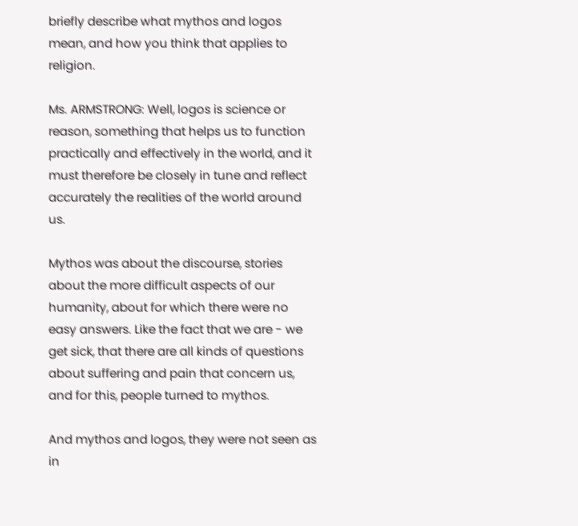briefly describe what mythos and logos mean, and how you think that applies to religion.

Ms. ARMSTRONG: Well, logos is science or reason, something that helps us to function practically and effectively in the world, and it must therefore be closely in tune and reflect accurately the realities of the world around us.

Mythos was about the discourse, stories about the more difficult aspects of our humanity, about for which there were no easy answers. Like the fact that we are - we get sick, that there are all kinds of questions about suffering and pain that concern us, and for this, people turned to mythos.

And mythos and logos, they were not seen as in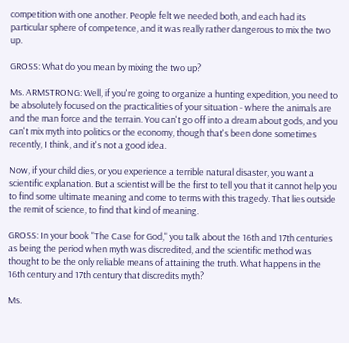competition with one another. People felt we needed both, and each had its particular sphere of competence, and it was really rather dangerous to mix the two up.

GROSS: What do you mean by mixing the two up?

Ms. ARMSTRONG: Well, if you're going to organize a hunting expedition, you need to be absolutely focused on the practicalities of your situation - where the animals are and the man force and the terrain. You can't go off into a dream about gods, and you can't mix myth into politics or the economy, though that's been done sometimes recently, I think, and it's not a good idea.

Now, if your child dies, or you experience a terrible natural disaster, you want a scientific explanation. But a scientist will be the first to tell you that it cannot help you to find some ultimate meaning and come to terms with this tragedy. That lies outside the remit of science, to find that kind of meaning.

GROSS: In your book "The Case for God," you talk about the 16th and 17th centuries as being the period when myth was discredited, and the scientific method was thought to be the only reliable means of attaining the truth. What happens in the 16th century and 17th century that discredits myth?

Ms.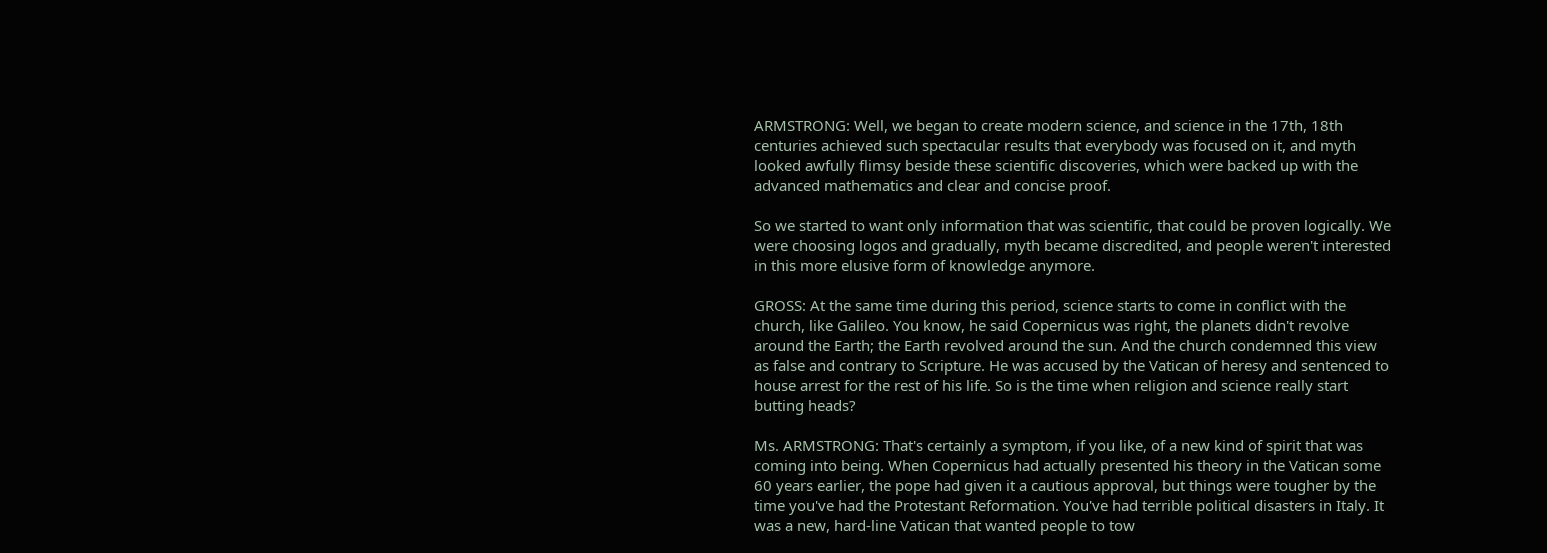ARMSTRONG: Well, we began to create modern science, and science in the 17th, 18th centuries achieved such spectacular results that everybody was focused on it, and myth looked awfully flimsy beside these scientific discoveries, which were backed up with the advanced mathematics and clear and concise proof.

So we started to want only information that was scientific, that could be proven logically. We were choosing logos and gradually, myth became discredited, and people weren't interested in this more elusive form of knowledge anymore.

GROSS: At the same time during this period, science starts to come in conflict with the church, like Galileo. You know, he said Copernicus was right, the planets didn't revolve around the Earth; the Earth revolved around the sun. And the church condemned this view as false and contrary to Scripture. He was accused by the Vatican of heresy and sentenced to house arrest for the rest of his life. So is the time when religion and science really start butting heads?

Ms. ARMSTRONG: That's certainly a symptom, if you like, of a new kind of spirit that was coming into being. When Copernicus had actually presented his theory in the Vatican some 60 years earlier, the pope had given it a cautious approval, but things were tougher by the time you've had the Protestant Reformation. You've had terrible political disasters in Italy. It was a new, hard-line Vatican that wanted people to tow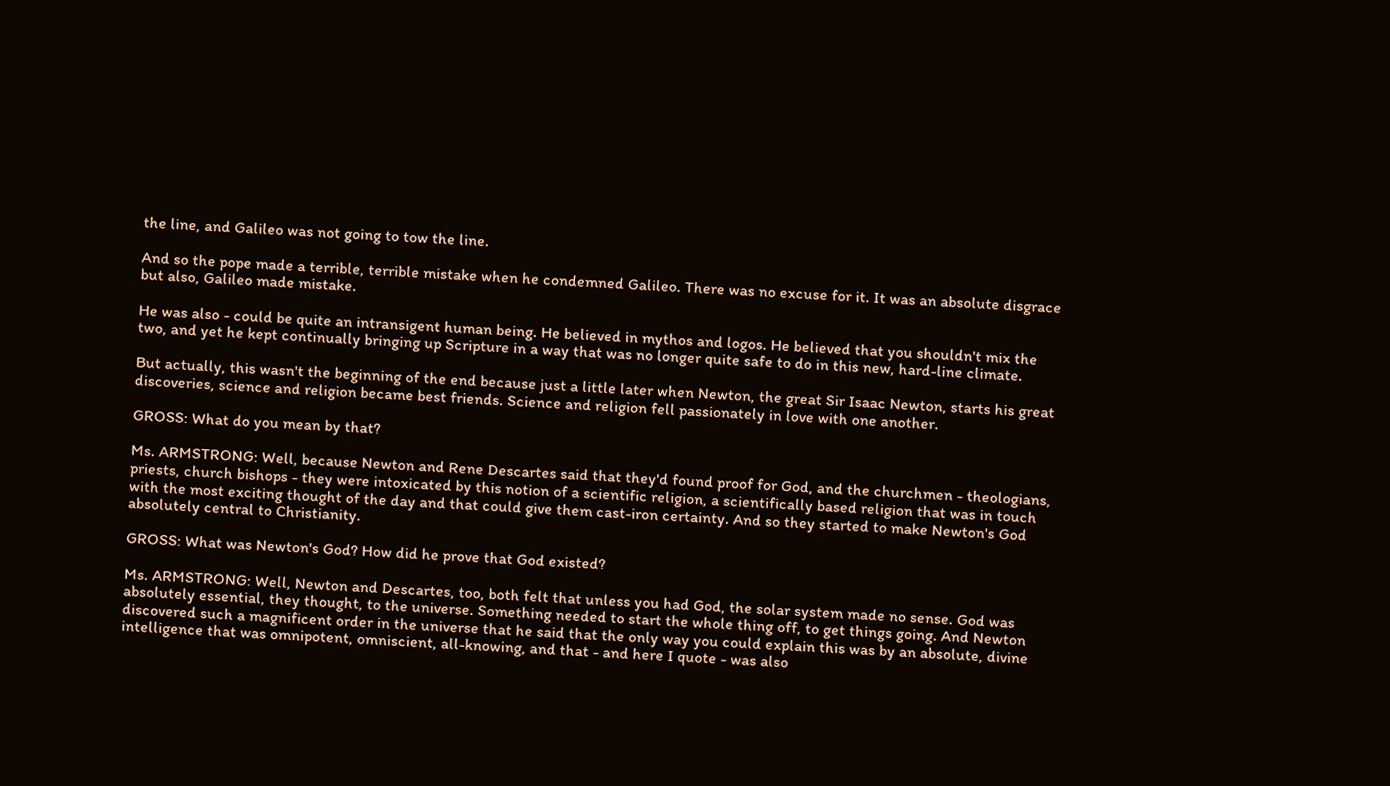the line, and Galileo was not going to tow the line.

And so the pope made a terrible, terrible mistake when he condemned Galileo. There was no excuse for it. It was an absolute disgrace but also, Galileo made mistake.

He was also - could be quite an intransigent human being. He believed in mythos and logos. He believed that you shouldn't mix the two, and yet he kept continually bringing up Scripture in a way that was no longer quite safe to do in this new, hard-line climate.

But actually, this wasn't the beginning of the end because just a little later when Newton, the great Sir Isaac Newton, starts his great discoveries, science and religion became best friends. Science and religion fell passionately in love with one another.

GROSS: What do you mean by that?

Ms. ARMSTRONG: Well, because Newton and Rene Descartes said that they'd found proof for God, and the churchmen - theologians, priests, church bishops - they were intoxicated by this notion of a scientific religion, a scientifically based religion that was in touch with the most exciting thought of the day and that could give them cast-iron certainty. And so they started to make Newton's God absolutely central to Christianity.

GROSS: What was Newton's God? How did he prove that God existed?

Ms. ARMSTRONG: Well, Newton and Descartes, too, both felt that unless you had God, the solar system made no sense. God was absolutely essential, they thought, to the universe. Something needed to start the whole thing off, to get things going. And Newton discovered such a magnificent order in the universe that he said that the only way you could explain this was by an absolute, divine intelligence that was omnipotent, omniscient, all-knowing, and that - and here I quote - was also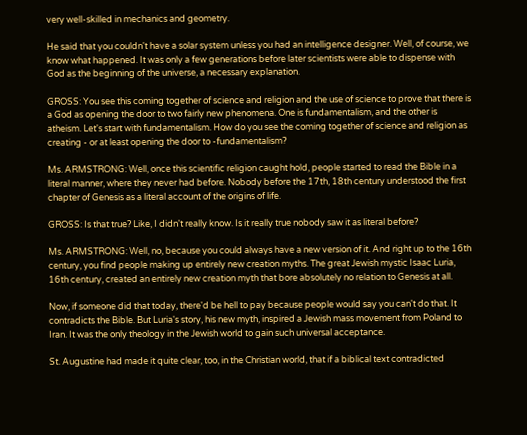very well-skilled in mechanics and geometry.

He said that you couldn't have a solar system unless you had an intelligence designer. Well, of course, we know what happened. It was only a few generations before later scientists were able to dispense with God as the beginning of the universe, a necessary explanation.

GROSS: You see this coming together of science and religion and the use of science to prove that there is a God as opening the door to two fairly new phenomena. One is fundamentalism, and the other is atheism. Let's start with fundamentalism. How do you see the coming together of science and religion as creating - or at least opening the door to -fundamentalism?

Ms. ARMSTRONG: Well, once this scientific religion caught hold, people started to read the Bible in a literal manner, where they never had before. Nobody before the 17th, 18th century understood the first chapter of Genesis as a literal account of the origins of life.

GROSS: Is that true? Like, I didn't really know. Is it really true nobody saw it as literal before?

Ms. ARMSTRONG: Well, no, because you could always have a new version of it. And right up to the 16th century, you find people making up entirely new creation myths. The great Jewish mystic Isaac Luria, 16th century, created an entirely new creation myth that bore absolutely no relation to Genesis at all.

Now, if someone did that today, there'd be hell to pay because people would say you can't do that. It contradicts the Bible. But Luria's story, his new myth, inspired a Jewish mass movement from Poland to Iran. It was the only theology in the Jewish world to gain such universal acceptance.

St. Augustine had made it quite clear, too, in the Christian world, that if a biblical text contradicted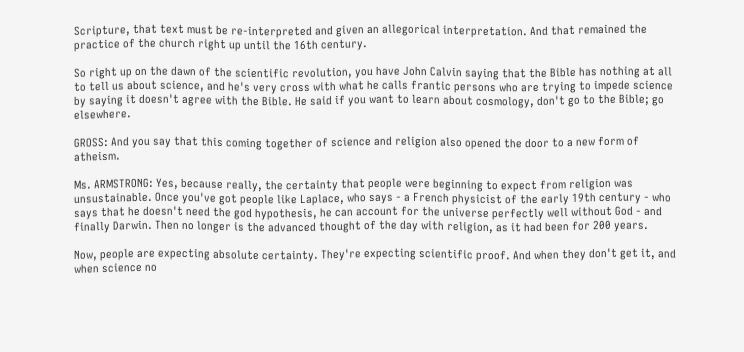Scripture, that text must be re-interpreted and given an allegorical interpretation. And that remained the practice of the church right up until the 16th century.

So right up on the dawn of the scientific revolution, you have John Calvin saying that the Bible has nothing at all to tell us about science, and he's very cross with what he calls frantic persons who are trying to impede science by saying it doesn't agree with the Bible. He said if you want to learn about cosmology, don't go to the Bible; go elsewhere.

GROSS: And you say that this coming together of science and religion also opened the door to a new form of atheism.

Ms. ARMSTRONG: Yes, because really, the certainty that people were beginning to expect from religion was unsustainable. Once you've got people like Laplace, who says - a French physicist of the early 19th century - who says that he doesn't need the god hypothesis, he can account for the universe perfectly well without God - and finally Darwin. Then no longer is the advanced thought of the day with religion, as it had been for 200 years.

Now, people are expecting absolute certainty. They're expecting scientific proof. And when they don't get it, and when science no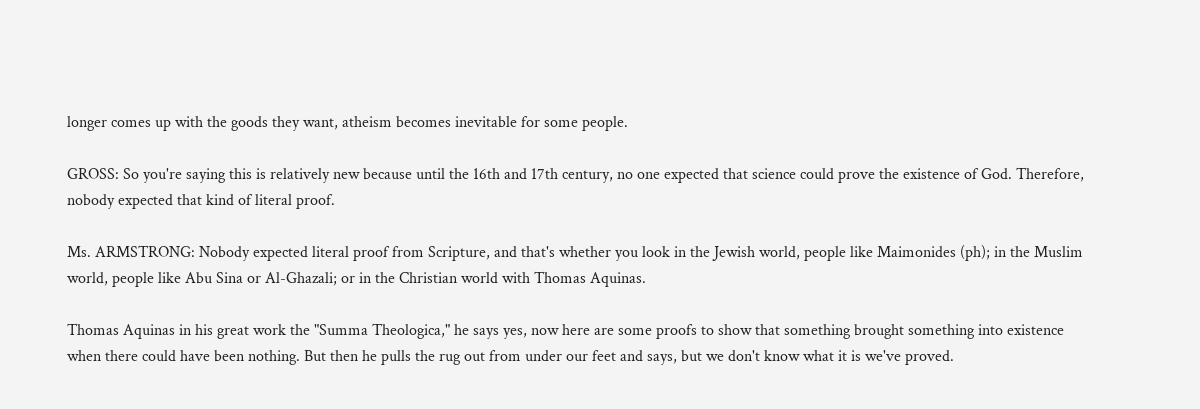longer comes up with the goods they want, atheism becomes inevitable for some people.

GROSS: So you're saying this is relatively new because until the 16th and 17th century, no one expected that science could prove the existence of God. Therefore, nobody expected that kind of literal proof.

Ms. ARMSTRONG: Nobody expected literal proof from Scripture, and that's whether you look in the Jewish world, people like Maimonides (ph); in the Muslim world, people like Abu Sina or Al-Ghazali; or in the Christian world with Thomas Aquinas.

Thomas Aquinas in his great work the "Summa Theologica," he says yes, now here are some proofs to show that something brought something into existence when there could have been nothing. But then he pulls the rug out from under our feet and says, but we don't know what it is we've proved.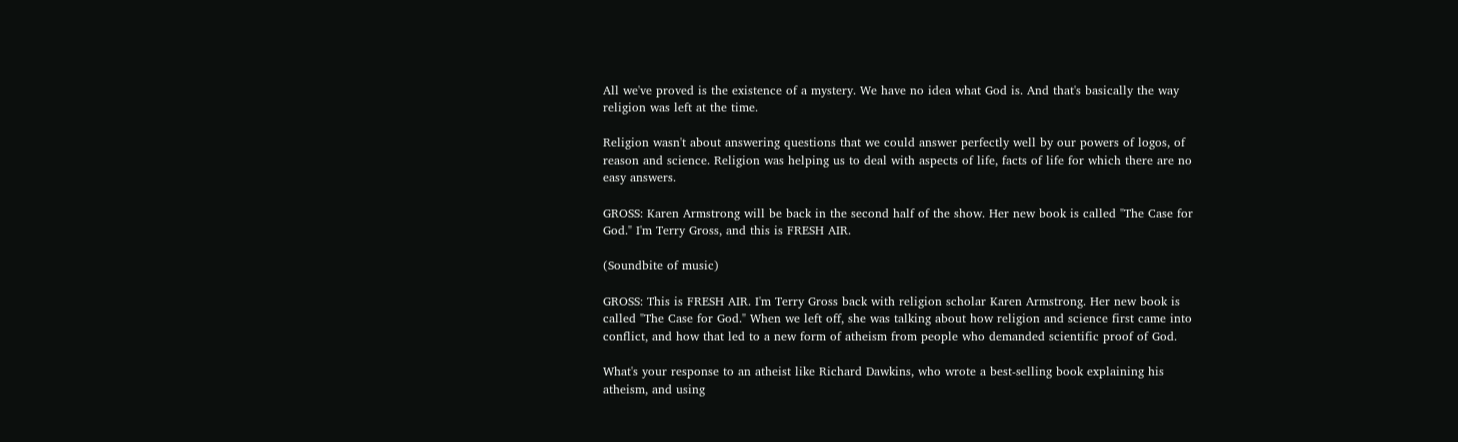All we've proved is the existence of a mystery. We have no idea what God is. And that's basically the way religion was left at the time.

Religion wasn't about answering questions that we could answer perfectly well by our powers of logos, of reason and science. Religion was helping us to deal with aspects of life, facts of life for which there are no easy answers.

GROSS: Karen Armstrong will be back in the second half of the show. Her new book is called "The Case for God." I'm Terry Gross, and this is FRESH AIR.

(Soundbite of music)

GROSS: This is FRESH AIR. I'm Terry Gross back with religion scholar Karen Armstrong. Her new book is called "The Case for God." When we left off, she was talking about how religion and science first came into conflict, and how that led to a new form of atheism from people who demanded scientific proof of God.

What's your response to an atheist like Richard Dawkins, who wrote a best-selling book explaining his atheism, and using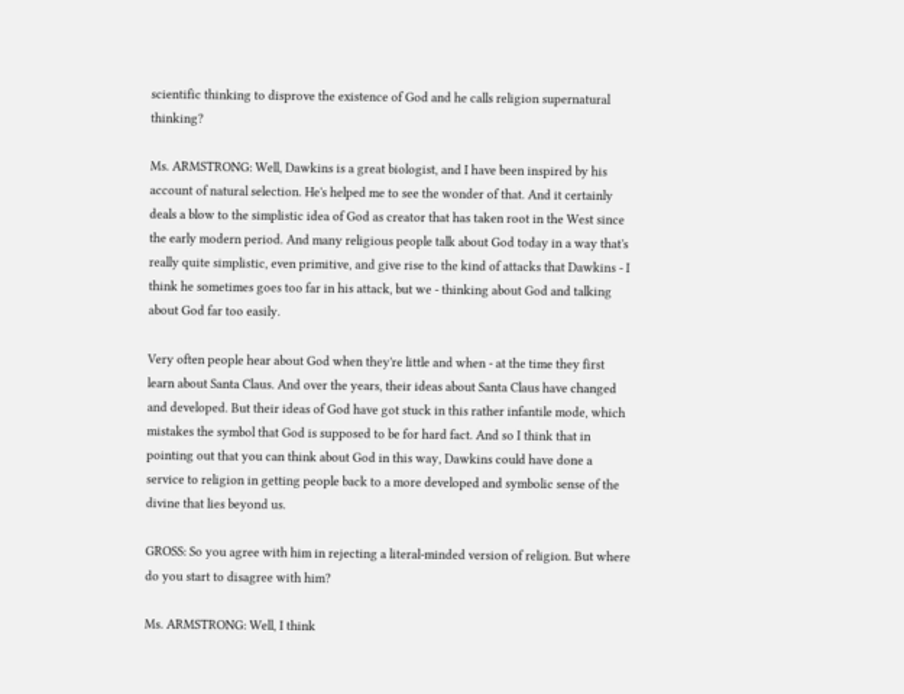scientific thinking to disprove the existence of God and he calls religion supernatural thinking?

Ms. ARMSTRONG: Well, Dawkins is a great biologist, and I have been inspired by his account of natural selection. He's helped me to see the wonder of that. And it certainly deals a blow to the simplistic idea of God as creator that has taken root in the West since the early modern period. And many religious people talk about God today in a way that's really quite simplistic, even primitive, and give rise to the kind of attacks that Dawkins - I think he sometimes goes too far in his attack, but we - thinking about God and talking about God far too easily.

Very often people hear about God when they're little and when - at the time they first learn about Santa Claus. And over the years, their ideas about Santa Claus have changed and developed. But their ideas of God have got stuck in this rather infantile mode, which mistakes the symbol that God is supposed to be for hard fact. And so I think that in pointing out that you can think about God in this way, Dawkins could have done a service to religion in getting people back to a more developed and symbolic sense of the divine that lies beyond us.

GROSS: So you agree with him in rejecting a literal-minded version of religion. But where do you start to disagree with him?

Ms. ARMSTRONG: Well, I think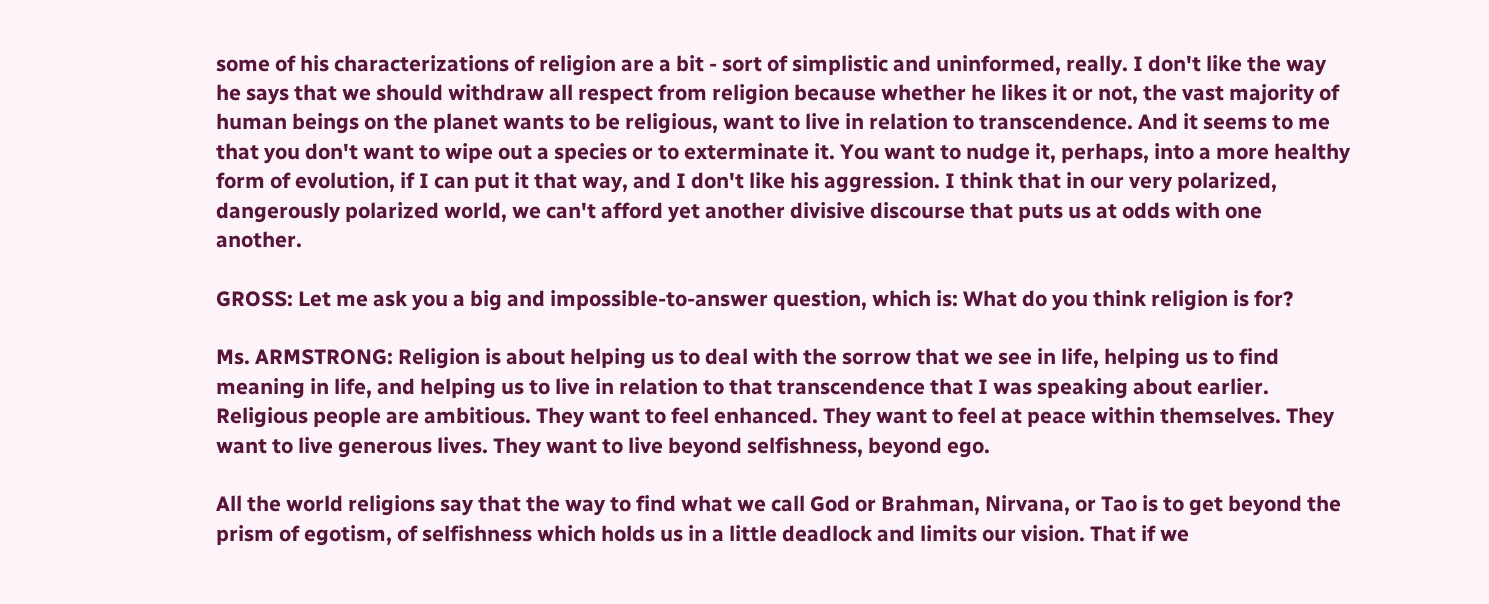some of his characterizations of religion are a bit - sort of simplistic and uninformed, really. I don't like the way he says that we should withdraw all respect from religion because whether he likes it or not, the vast majority of human beings on the planet wants to be religious, want to live in relation to transcendence. And it seems to me that you don't want to wipe out a species or to exterminate it. You want to nudge it, perhaps, into a more healthy form of evolution, if I can put it that way, and I don't like his aggression. I think that in our very polarized, dangerously polarized world, we can't afford yet another divisive discourse that puts us at odds with one another.

GROSS: Let me ask you a big and impossible-to-answer question, which is: What do you think religion is for?

Ms. ARMSTRONG: Religion is about helping us to deal with the sorrow that we see in life, helping us to find meaning in life, and helping us to live in relation to that transcendence that I was speaking about earlier. Religious people are ambitious. They want to feel enhanced. They want to feel at peace within themselves. They want to live generous lives. They want to live beyond selfishness, beyond ego.

All the world religions say that the way to find what we call God or Brahman, Nirvana, or Tao is to get beyond the prism of egotism, of selfishness which holds us in a little deadlock and limits our vision. That if we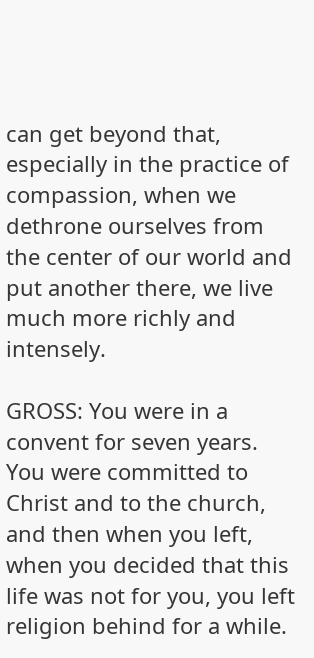can get beyond that, especially in the practice of compassion, when we dethrone ourselves from the center of our world and put another there, we live much more richly and intensely.

GROSS: You were in a convent for seven years. You were committed to Christ and to the church, and then when you left, when you decided that this life was not for you, you left religion behind for a while.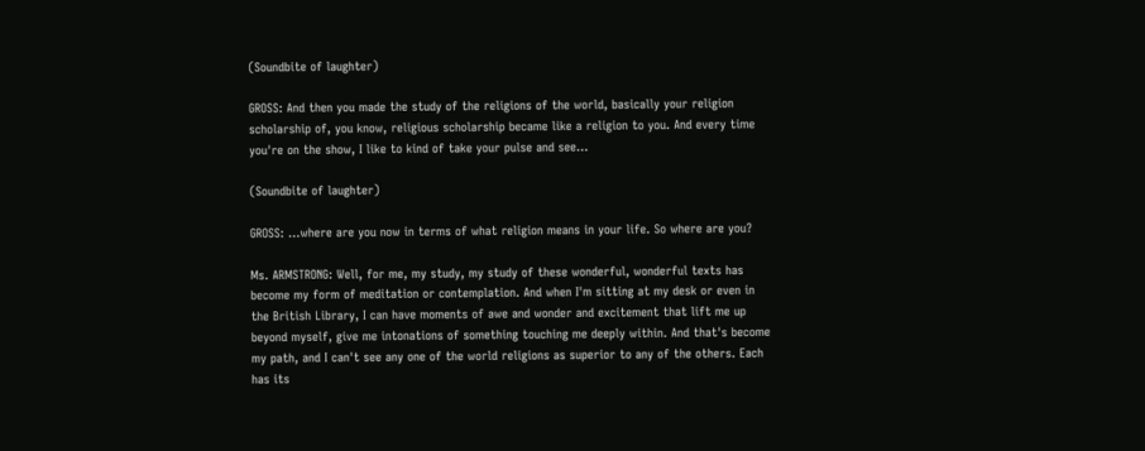(Soundbite of laughter)

GROSS: And then you made the study of the religions of the world, basically your religion scholarship of, you know, religious scholarship became like a religion to you. And every time you're on the show, I like to kind of take your pulse and see...

(Soundbite of laughter)

GROSS: ...where are you now in terms of what religion means in your life. So where are you?

Ms. ARMSTRONG: Well, for me, my study, my study of these wonderful, wonderful texts has become my form of meditation or contemplation. And when I'm sitting at my desk or even in the British Library, I can have moments of awe and wonder and excitement that lift me up beyond myself, give me intonations of something touching me deeply within. And that's become my path, and I can't see any one of the world religions as superior to any of the others. Each has its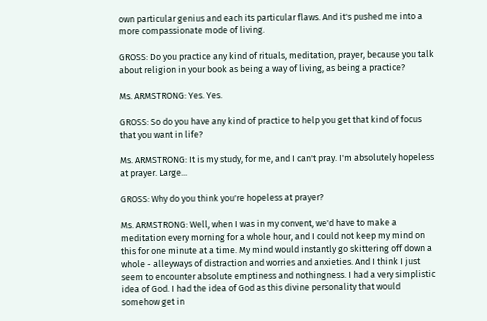own particular genius and each its particular flaws. And it's pushed me into a more compassionate mode of living.

GROSS: Do you practice any kind of rituals, meditation, prayer, because you talk about religion in your book as being a way of living, as being a practice?

Ms. ARMSTRONG: Yes. Yes.

GROSS: So do you have any kind of practice to help you get that kind of focus that you want in life?

Ms. ARMSTRONG: It is my study, for me, and I can't pray. I'm absolutely hopeless at prayer. Large...

GROSS: Why do you think you're hopeless at prayer?

Ms. ARMSTRONG: Well, when I was in my convent, we'd have to make a meditation every morning for a whole hour, and I could not keep my mind on this for one minute at a time. My mind would instantly go skittering off down a whole - alleyways of distraction and worries and anxieties. And I think I just seem to encounter absolute emptiness and nothingness. I had a very simplistic idea of God. I had the idea of God as this divine personality that would somehow get in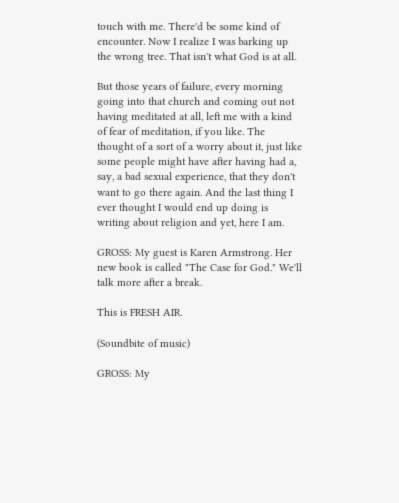touch with me. There'd be some kind of encounter. Now I realize I was barking up the wrong tree. That isn't what God is at all.

But those years of failure, every morning going into that church and coming out not having meditated at all, left me with a kind of fear of meditation, if you like. The thought of a sort of a worry about it, just like some people might have after having had a, say, a bad sexual experience, that they don't want to go there again. And the last thing I ever thought I would end up doing is writing about religion and yet, here I am.

GROSS: My guest is Karen Armstrong. Her new book is called "The Case for God." We'll talk more after a break.

This is FRESH AIR.

(Soundbite of music)

GROSS: My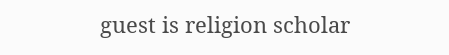guest is religion scholar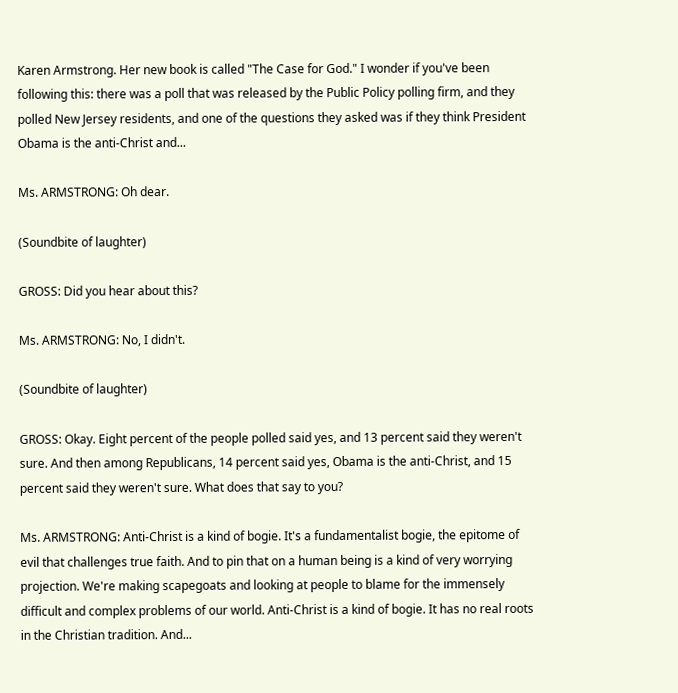Karen Armstrong. Her new book is called "The Case for God." I wonder if you've been following this: there was a poll that was released by the Public Policy polling firm, and they polled New Jersey residents, and one of the questions they asked was if they think President Obama is the anti-Christ and...

Ms. ARMSTRONG: Oh dear.

(Soundbite of laughter)

GROSS: Did you hear about this?

Ms. ARMSTRONG: No, I didn't.

(Soundbite of laughter)

GROSS: Okay. Eight percent of the people polled said yes, and 13 percent said they weren't sure. And then among Republicans, 14 percent said yes, Obama is the anti-Christ, and 15 percent said they weren't sure. What does that say to you?

Ms. ARMSTRONG: Anti-Christ is a kind of bogie. It's a fundamentalist bogie, the epitome of evil that challenges true faith. And to pin that on a human being is a kind of very worrying projection. We're making scapegoats and looking at people to blame for the immensely difficult and complex problems of our world. Anti-Christ is a kind of bogie. It has no real roots in the Christian tradition. And...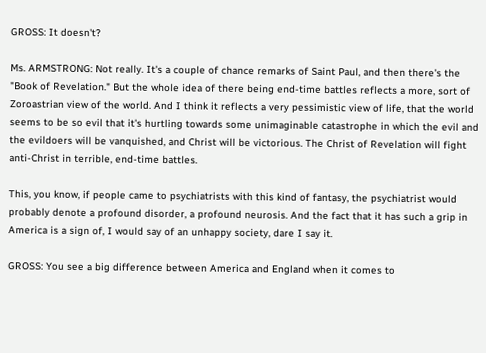GROSS: It doesn't?

Ms. ARMSTRONG: Not really. It's a couple of chance remarks of Saint Paul, and then there's the "Book of Revelation." But the whole idea of there being end-time battles reflects a more, sort of Zoroastrian view of the world. And I think it reflects a very pessimistic view of life, that the world seems to be so evil that it's hurtling towards some unimaginable catastrophe in which the evil and the evildoers will be vanquished, and Christ will be victorious. The Christ of Revelation will fight anti-Christ in terrible, end-time battles.

This, you know, if people came to psychiatrists with this kind of fantasy, the psychiatrist would probably denote a profound disorder, a profound neurosis. And the fact that it has such a grip in America is a sign of, I would say of an unhappy society, dare I say it.

GROSS: You see a big difference between America and England when it comes to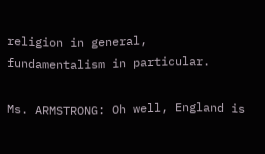religion in general, fundamentalism in particular.

Ms. ARMSTRONG: Oh well, England is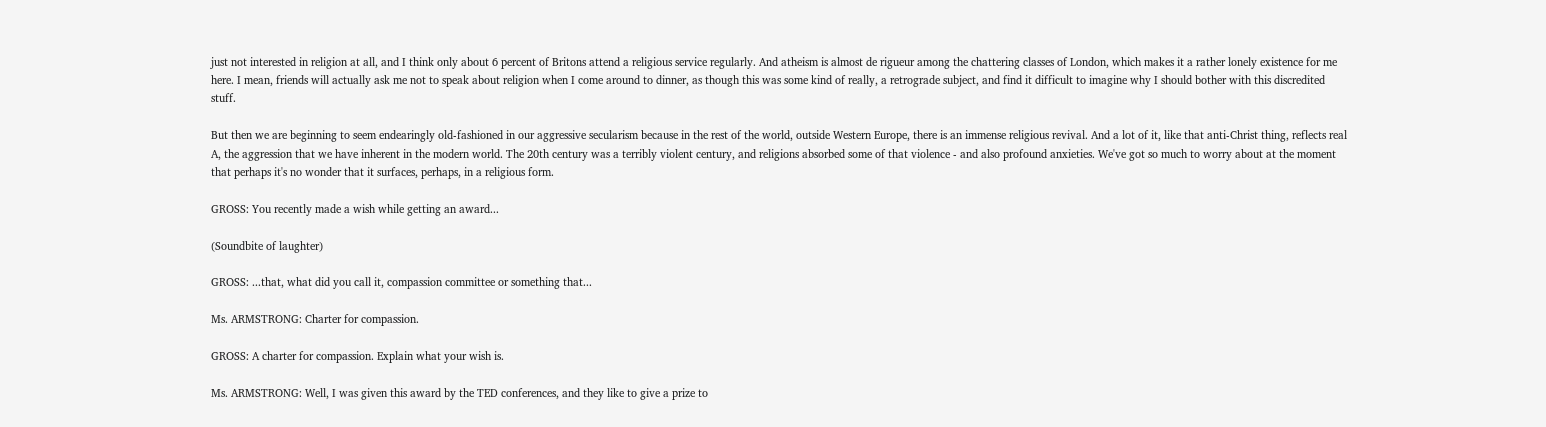just not interested in religion at all, and I think only about 6 percent of Britons attend a religious service regularly. And atheism is almost de rigueur among the chattering classes of London, which makes it a rather lonely existence for me here. I mean, friends will actually ask me not to speak about religion when I come around to dinner, as though this was some kind of really, a retrograde subject, and find it difficult to imagine why I should bother with this discredited stuff.

But then we are beginning to seem endearingly old-fashioned in our aggressive secularism because in the rest of the world, outside Western Europe, there is an immense religious revival. And a lot of it, like that anti-Christ thing, reflects real A, the aggression that we have inherent in the modern world. The 20th century was a terribly violent century, and religions absorbed some of that violence - and also profound anxieties. We've got so much to worry about at the moment that perhaps it's no wonder that it surfaces, perhaps, in a religious form.

GROSS: You recently made a wish while getting an award...

(Soundbite of laughter)

GROSS: ...that, what did you call it, compassion committee or something that...

Ms. ARMSTRONG: Charter for compassion.

GROSS: A charter for compassion. Explain what your wish is.

Ms. ARMSTRONG: Well, I was given this award by the TED conferences, and they like to give a prize to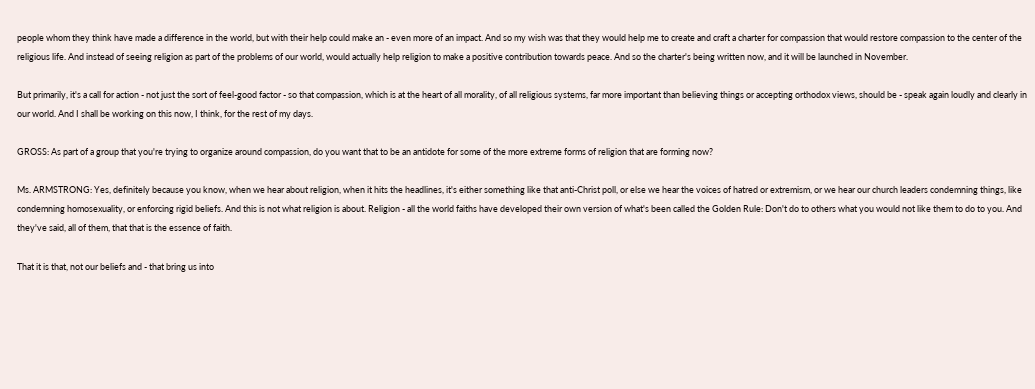people whom they think have made a difference in the world, but with their help could make an - even more of an impact. And so my wish was that they would help me to create and craft a charter for compassion that would restore compassion to the center of the religious life. And instead of seeing religion as part of the problems of our world, would actually help religion to make a positive contribution towards peace. And so the charter's being written now, and it will be launched in November.

But primarily, it's a call for action - not just the sort of feel-good factor - so that compassion, which is at the heart of all morality, of all religious systems, far more important than believing things or accepting orthodox views, should be - speak again loudly and clearly in our world. And I shall be working on this now, I think, for the rest of my days.

GROSS: As part of a group that you're trying to organize around compassion, do you want that to be an antidote for some of the more extreme forms of religion that are forming now?

Ms. ARMSTRONG: Yes, definitely because you know, when we hear about religion, when it hits the headlines, it's either something like that anti-Christ poll, or else we hear the voices of hatred or extremism, or we hear our church leaders condemning things, like condemning homosexuality, or enforcing rigid beliefs. And this is not what religion is about. Religion - all the world faiths have developed their own version of what's been called the Golden Rule: Don't do to others what you would not like them to do to you. And they've said, all of them, that that is the essence of faith.

That it is that, not our beliefs and - that bring us into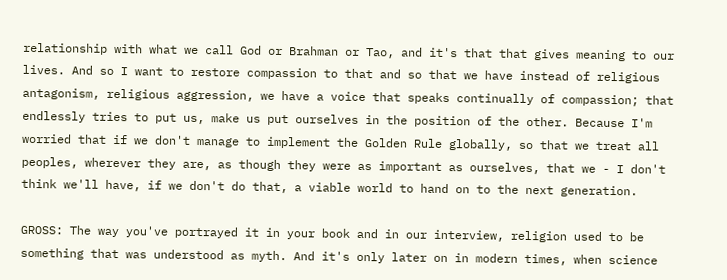relationship with what we call God or Brahman or Tao, and it's that that gives meaning to our lives. And so I want to restore compassion to that and so that we have instead of religious antagonism, religious aggression, we have a voice that speaks continually of compassion; that endlessly tries to put us, make us put ourselves in the position of the other. Because I'm worried that if we don't manage to implement the Golden Rule globally, so that we treat all peoples, wherever they are, as though they were as important as ourselves, that we - I don't think we'll have, if we don't do that, a viable world to hand on to the next generation.

GROSS: The way you've portrayed it in your book and in our interview, religion used to be something that was understood as myth. And it's only later on in modern times, when science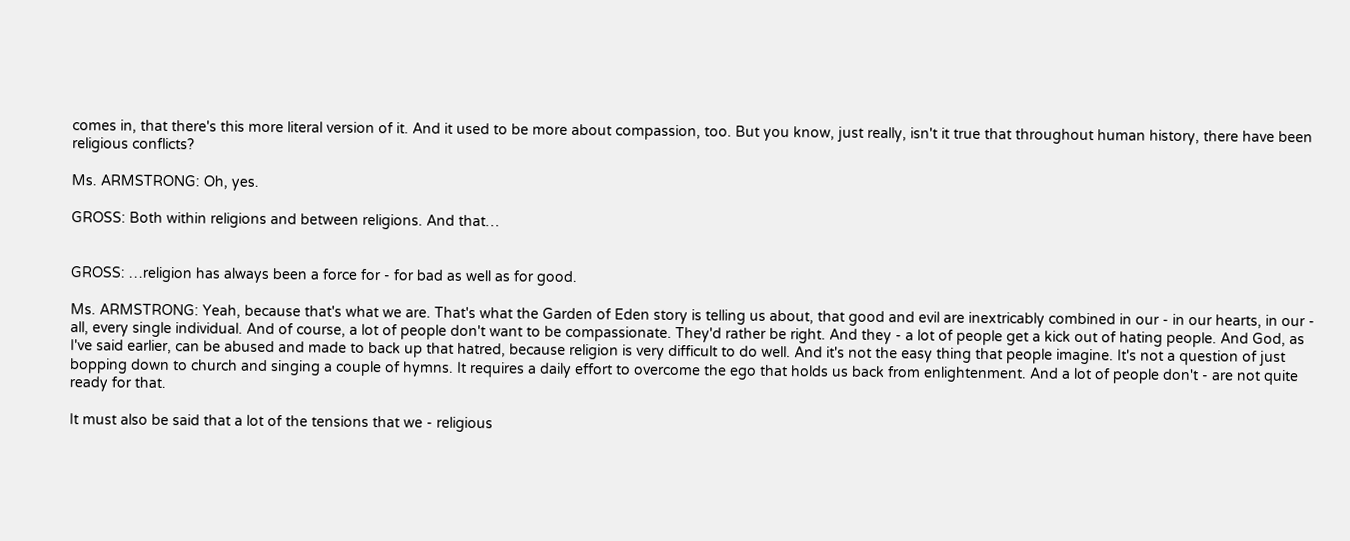comes in, that there's this more literal version of it. And it used to be more about compassion, too. But you know, just really, isn't it true that throughout human history, there have been religious conflicts?

Ms. ARMSTRONG: Oh, yes.

GROSS: Both within religions and between religions. And that…


GROSS: …religion has always been a force for - for bad as well as for good.

Ms. ARMSTRONG: Yeah, because that's what we are. That's what the Garden of Eden story is telling us about, that good and evil are inextricably combined in our - in our hearts, in our - all, every single individual. And of course, a lot of people don't want to be compassionate. They'd rather be right. And they - a lot of people get a kick out of hating people. And God, as I've said earlier, can be abused and made to back up that hatred, because religion is very difficult to do well. And it's not the easy thing that people imagine. It's not a question of just bopping down to church and singing a couple of hymns. It requires a daily effort to overcome the ego that holds us back from enlightenment. And a lot of people don't - are not quite ready for that.

It must also be said that a lot of the tensions that we - religious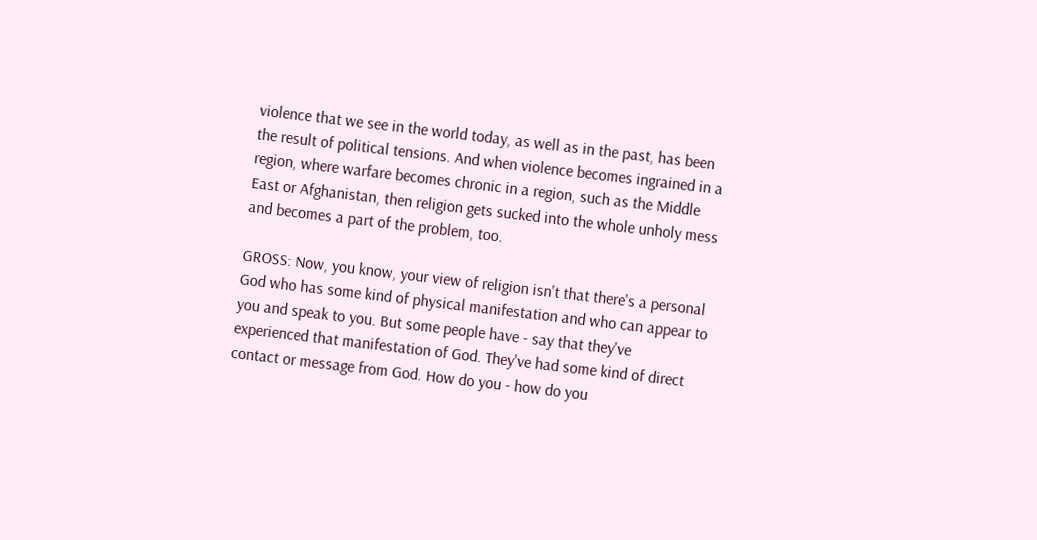violence that we see in the world today, as well as in the past, has been the result of political tensions. And when violence becomes ingrained in a region, where warfare becomes chronic in a region, such as the Middle East or Afghanistan, then religion gets sucked into the whole unholy mess and becomes a part of the problem, too.

GROSS: Now, you know, your view of religion isn't that there's a personal God who has some kind of physical manifestation and who can appear to you and speak to you. But some people have - say that they've experienced that manifestation of God. They've had some kind of direct contact or message from God. How do you - how do you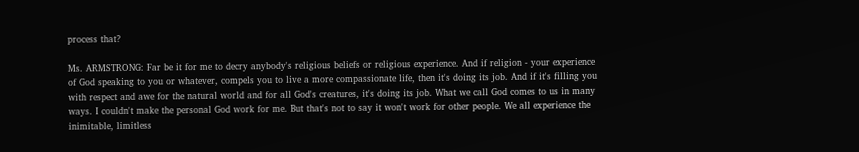process that?

Ms. ARMSTRONG: Far be it for me to decry anybody's religious beliefs or religious experience. And if religion - your experience of God speaking to you or whatever, compels you to live a more compassionate life, then it's doing its job. And if it's filling you with respect and awe for the natural world and for all God's creatures, it's doing its job. What we call God comes to us in many ways. I couldn't make the personal God work for me. But that's not to say it won't work for other people. We all experience the inimitable, limitless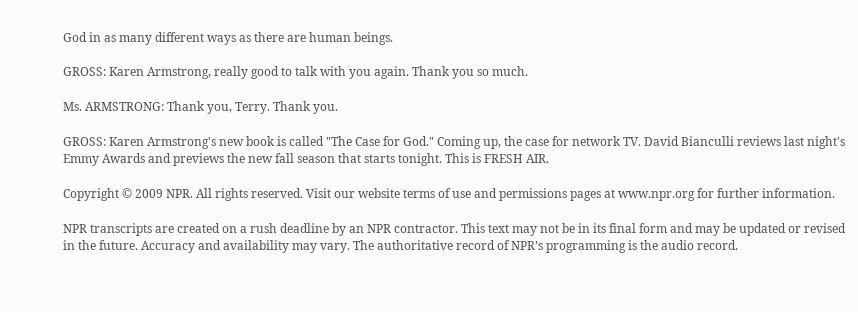God in as many different ways as there are human beings.

GROSS: Karen Armstrong, really good to talk with you again. Thank you so much.

Ms. ARMSTRONG: Thank you, Terry. Thank you.

GROSS: Karen Armstrong's new book is called "The Case for God." Coming up, the case for network TV. David Bianculli reviews last night's Emmy Awards and previews the new fall season that starts tonight. This is FRESH AIR.

Copyright © 2009 NPR. All rights reserved. Visit our website terms of use and permissions pages at www.npr.org for further information.

NPR transcripts are created on a rush deadline by an NPR contractor. This text may not be in its final form and may be updated or revised in the future. Accuracy and availability may vary. The authoritative record of NPR’s programming is the audio record.